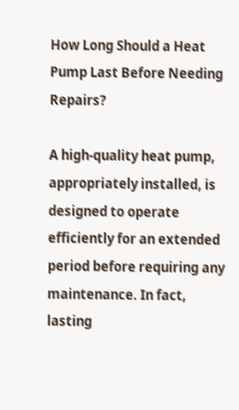How Long Should a Heat Pump Last Before Needing Repairs?

A high-quality heat pump, appropriately installed, is designed to operate efficiently for an extended period before requiring any maintenance. In fact, lasting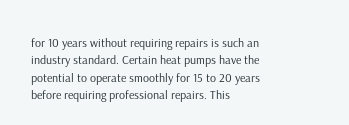for 10 years without requiring repairs is such an industry standard. Certain heat pumps have the potential to operate smoothly for 15 to 20 years before requiring professional repairs. This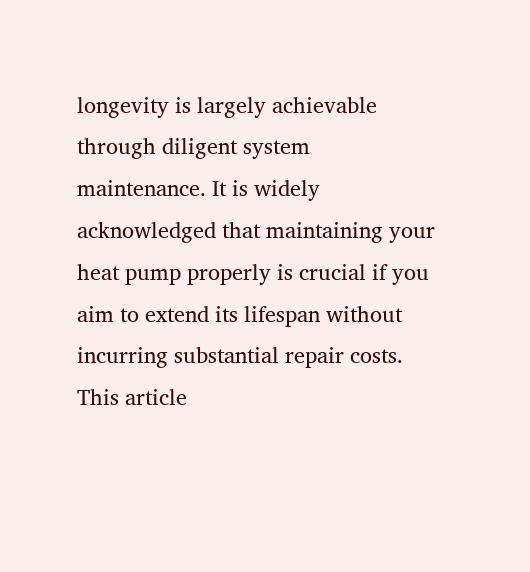longevity is largely achievable through diligent system maintenance. It is widely acknowledged that maintaining your heat pump properly is crucial if you aim to extend its lifespan without incurring substantial repair costs. This article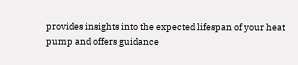provides insights into the expected lifespan of your heat pump and offers guidance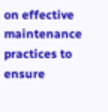on effective maintenance practices to ensure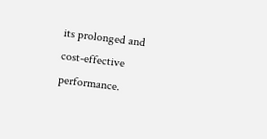its prolonged and cost-effective performance.